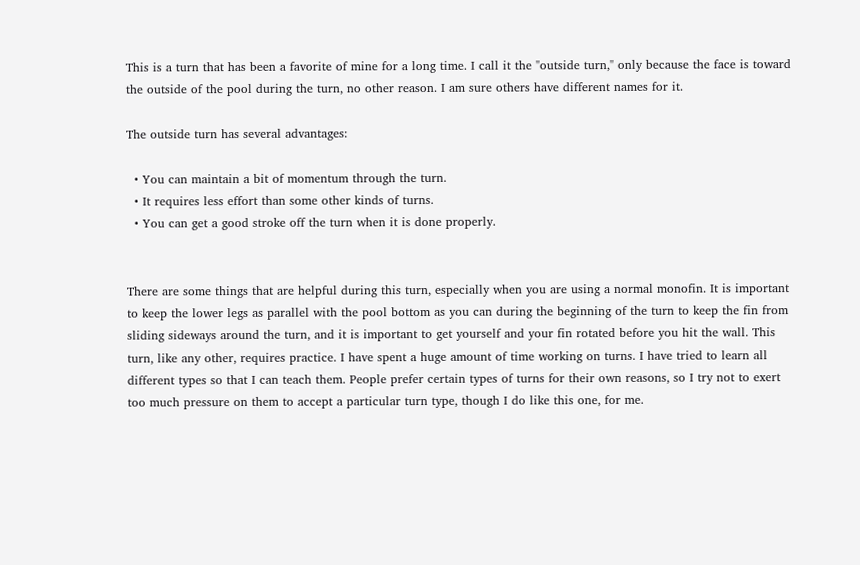This is a turn that has been a favorite of mine for a long time. I call it the "outside turn," only because the face is toward the outside of the pool during the turn, no other reason. I am sure others have different names for it.

The outside turn has several advantages:

  • You can maintain a bit of momentum through the turn.
  • It requires less effort than some other kinds of turns.
  • You can get a good stroke off the turn when it is done properly.


There are some things that are helpful during this turn, especially when you are using a normal monofin. It is important to keep the lower legs as parallel with the pool bottom as you can during the beginning of the turn to keep the fin from sliding sideways around the turn, and it is important to get yourself and your fin rotated before you hit the wall. This turn, like any other, requires practice. I have spent a huge amount of time working on turns. I have tried to learn all different types so that I can teach them. People prefer certain types of turns for their own reasons, so I try not to exert too much pressure on them to accept a particular turn type, though I do like this one, for me.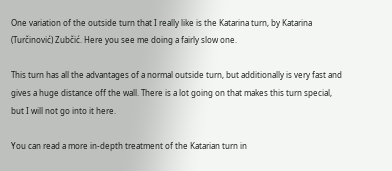One variation of the outside turn that I really like is the Katarina turn, by Katarina (Turčinović) Zubčić. Here you see me doing a fairly slow one.

This turn has all the advantages of a normal outside turn, but additionally is very fast and gives a huge distance off the wall. There is a lot going on that makes this turn special, but I will not go into it here.

You can read a more in-depth treatment of the Katarian turn in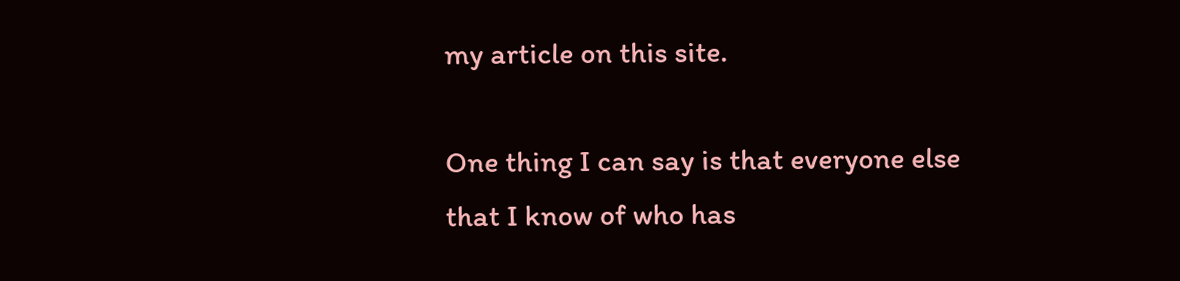my article on this site.

One thing I can say is that everyone else that I know of who has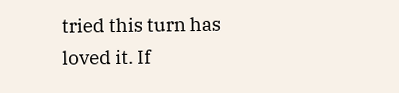tried this turn has loved it. If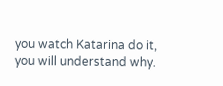you watch Katarina do it, you will understand why.